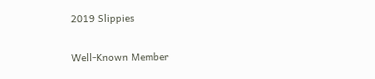2019 Slippies


Well-Known Member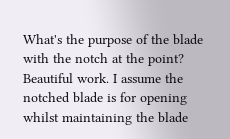What's the purpose of the blade with the notch at the point?
Beautiful work. I assume the notched blade is for opening whilst maintaining the blade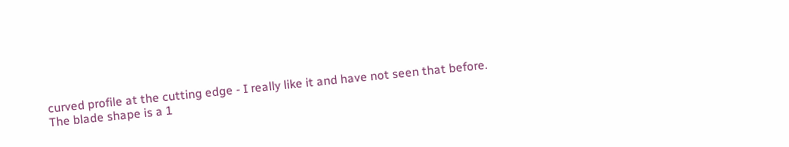curved profile at the cutting edge - I really like it and have not seen that before.
The blade shape is a 1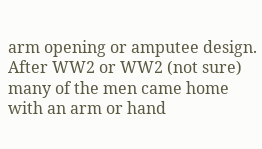arm opening or amputee design. After WW2 or WW2 (not sure) many of the men came home with an arm or hand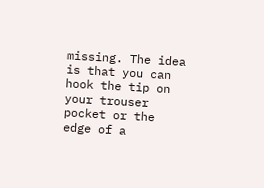missing. The idea is that you can hook the tip on your trouser pocket or the edge of a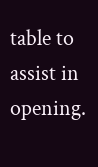table to assist in opening.